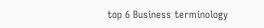top 6 Business terminology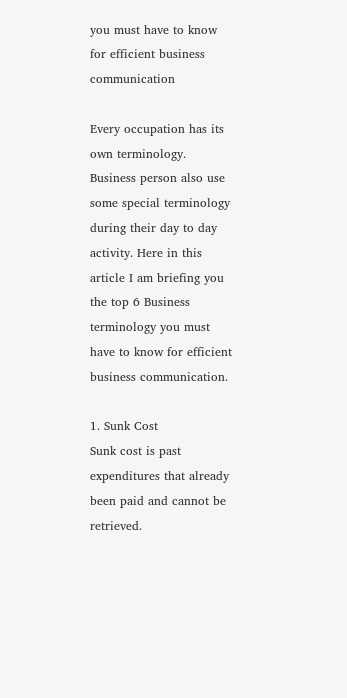you must have to know for efficient business communication

Every occupation has its own terminology. Business person also use some special terminology during their day to day activity. Here in this article I am briefing you the top 6 Business terminology you must have to know for efficient business communication.

1. Sunk Cost
Sunk cost is past expenditures that already been paid and cannot be retrieved.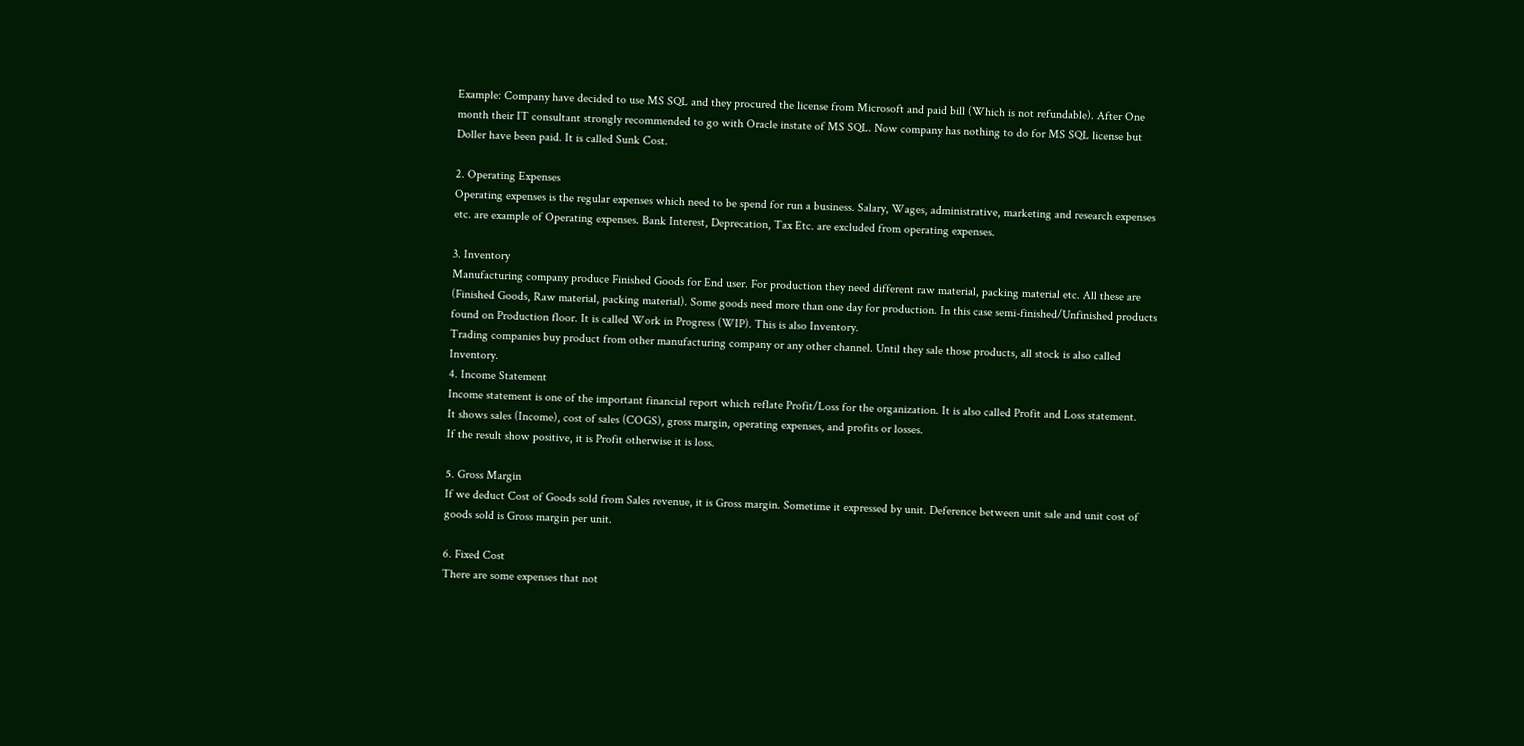Example: Company have decided to use MS SQL and they procured the license from Microsoft and paid bill (Which is not refundable). After One month their IT consultant strongly recommended to go with Oracle instate of MS SQL. Now company has nothing to do for MS SQL license but Doller have been paid. It is called Sunk Cost.

2. Operating Expenses
Operating expenses is the regular expenses which need to be spend for run a business. Salary, Wages, administrative, marketing and research expenses etc. are example of Operating expenses. Bank Interest, Deprecation, Tax Etc. are excluded from operating expenses.

3. Inventory
Manufacturing company produce Finished Goods for End user. For production they need different raw material, packing material etc. All these are (Finished Goods, Raw material, packing material). Some goods need more than one day for production. In this case semi-finished/Unfinished products found on Production floor. It is called Work in Progress (WIP). This is also Inventory.
Trading companies buy product from other manufacturing company or any other channel. Until they sale those products, all stock is also called Inventory.
4. Income Statement
Income statement is one of the important financial report which reflate Profit/Loss for the organization. It is also called Profit and Loss statement.
It shows sales (Income), cost of sales (COGS), gross margin, operating expenses, and profits or losses.
If the result show positive, it is Profit otherwise it is loss.

5. Gross Margin
If we deduct Cost of Goods sold from Sales revenue, it is Gross margin. Sometime it expressed by unit. Deference between unit sale and unit cost of goods sold is Gross margin per unit.

6. Fixed Cost
There are some expenses that not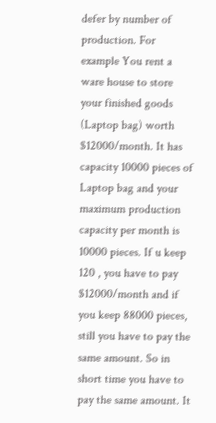defer by number of production. For example You rent a ware house to store your finished goods (Laptop bag) worth $12000/month. It has capacity 10000 pieces of Laptop bag and your maximum production capacity per month is 10000 pieces. If u keep 120 , you have to pay $12000/month and if you keep 88000 pieces, still you have to pay the same amount. So in short time you have to pay the same amount. It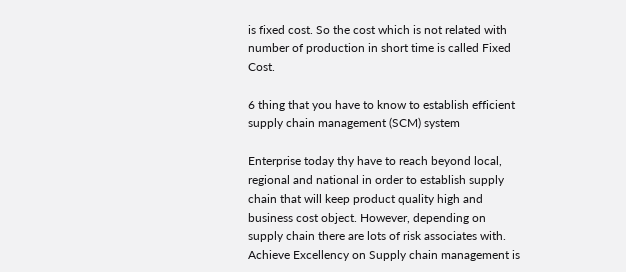is fixed cost. So the cost which is not related with number of production in short time is called Fixed Cost.

6 thing that you have to know to establish efficient supply chain management (SCM) system

Enterprise today thy have to reach beyond local, regional and national in order to establish supply chain that will keep product quality high and business cost object. However, depending on supply chain there are lots of risk associates with. Achieve Excellency on Supply chain management is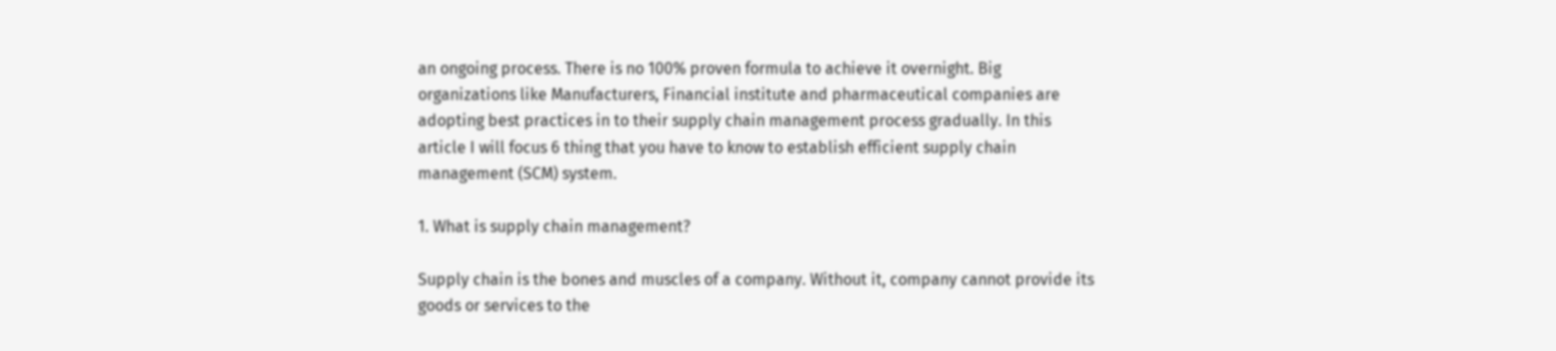an ongoing process. There is no 100% proven formula to achieve it overnight. Big organizations like Manufacturers, Financial institute and pharmaceutical companies are adopting best practices in to their supply chain management process gradually. In this article I will focus 6 thing that you have to know to establish efficient supply chain management (SCM) system.

1. What is supply chain management?

Supply chain is the bones and muscles of a company. Without it, company cannot provide its goods or services to the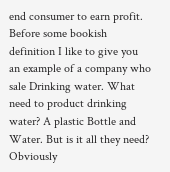end consumer to earn profit. Before some bookish definition I like to give you an example of a company who sale Drinking water. What need to product drinking water? A plastic Bottle and Water. But is it all they need? Obviously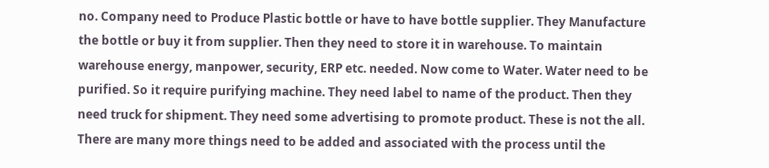no. Company need to Produce Plastic bottle or have to have bottle supplier. They Manufacture the bottle or buy it from supplier. Then they need to store it in warehouse. To maintain warehouse energy, manpower, security, ERP etc. needed. Now come to Water. Water need to be purified. So it require purifying machine. They need label to name of the product. Then they need truck for shipment. They need some advertising to promote product. These is not the all. There are many more things need to be added and associated with the process until the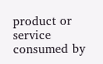product or service consumed by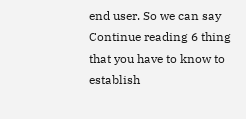end user. So we can say Continue reading 6 thing that you have to know to establish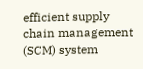efficient supply chain management (SCM) system